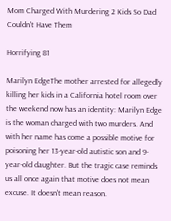Mom Charged With Murdering 2 Kids So Dad Couldn't Have Them

Horrifying 81

Marilyn EdgeThe mother arrested for allegedly killing her kids in a California hotel room over the weekend now has an identity: Marilyn Edge is the woman charged with two murders. And with her name has come a possible motive for poisoning her 13-year-old autistic son and 9-year-old daughter. But the tragic case reminds us all once again that motive does not mean excuse. It doesn't mean reason.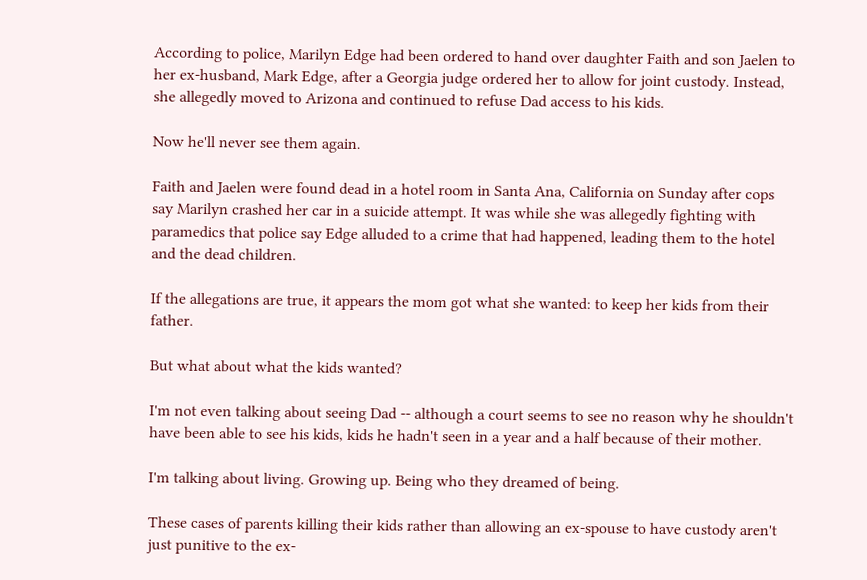According to police, Marilyn Edge had been ordered to hand over daughter Faith and son Jaelen to her ex-husband, Mark Edge, after a Georgia judge ordered her to allow for joint custody. Instead, she allegedly moved to Arizona and continued to refuse Dad access to his kids.

Now he'll never see them again.

Faith and Jaelen were found dead in a hotel room in Santa Ana, California on Sunday after cops say Marilyn crashed her car in a suicide attempt. It was while she was allegedly fighting with paramedics that police say Edge alluded to a crime that had happened, leading them to the hotel and the dead children.

If the allegations are true, it appears the mom got what she wanted: to keep her kids from their father.

But what about what the kids wanted?

I'm not even talking about seeing Dad -- although a court seems to see no reason why he shouldn't have been able to see his kids, kids he hadn't seen in a year and a half because of their mother.

I'm talking about living. Growing up. Being who they dreamed of being.

These cases of parents killing their kids rather than allowing an ex-spouse to have custody aren't just punitive to the ex-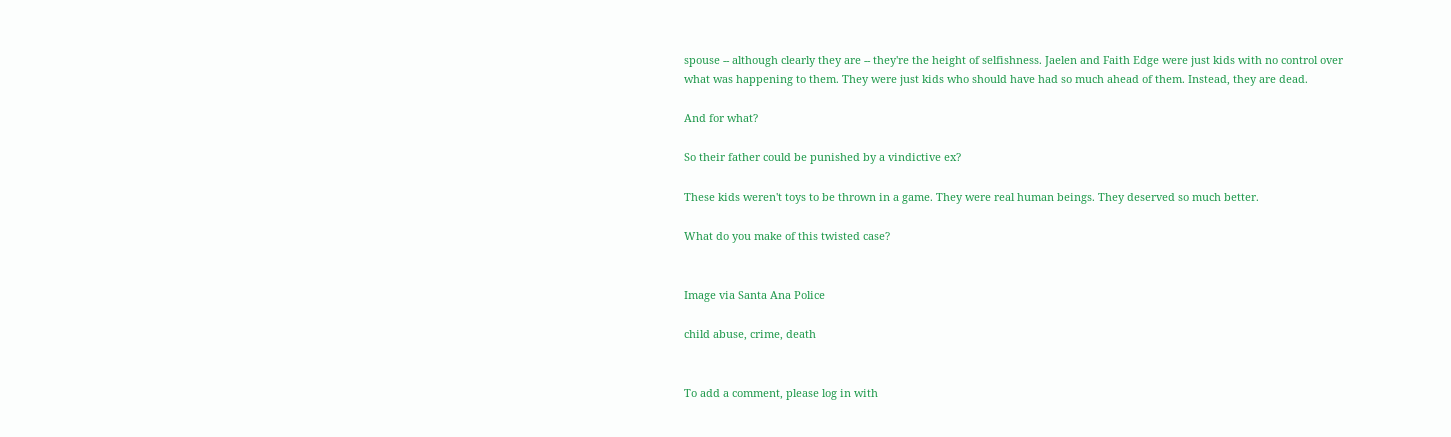spouse -- although clearly they are -- they're the height of selfishness. Jaelen and Faith Edge were just kids with no control over what was happening to them. They were just kids who should have had so much ahead of them. Instead, they are dead.

And for what?

So their father could be punished by a vindictive ex?

These kids weren't toys to be thrown in a game. They were real human beings. They deserved so much better.

What do you make of this twisted case?


Image via Santa Ana Police

child abuse, crime, death


To add a comment, please log in with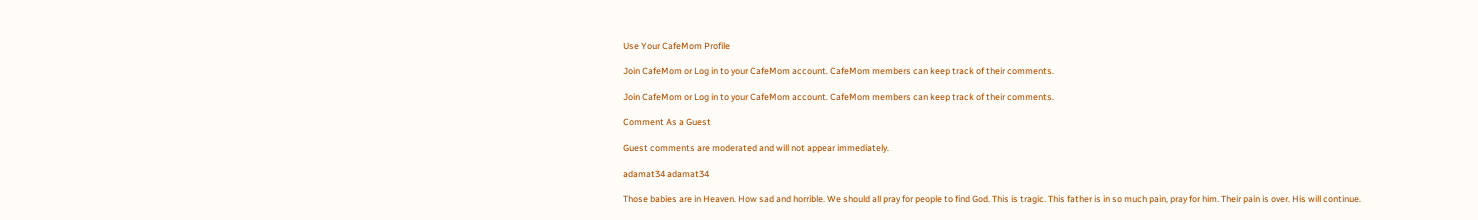Use Your CafeMom Profile

Join CafeMom or Log in to your CafeMom account. CafeMom members can keep track of their comments.

Join CafeMom or Log in to your CafeMom account. CafeMom members can keep track of their comments.

Comment As a Guest

Guest comments are moderated and will not appear immediately.

adamat34 adamat34

Those babies are in Heaven. How sad and horrible. We should all pray for people to find God. This is tragic. This father is in so much pain, pray for him. Their pain is over. His will continue.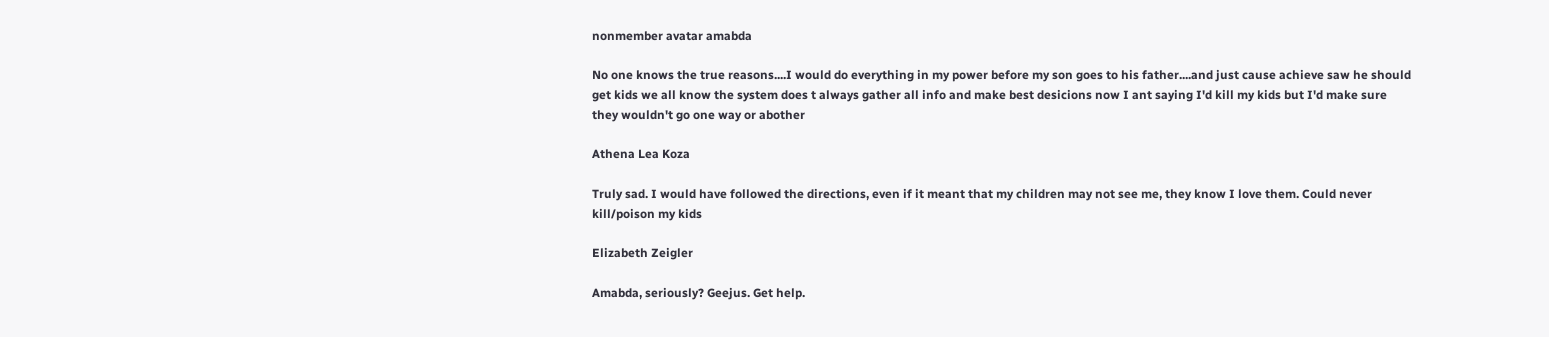nonmember avatar amabda

No one knows the true reasons....I would do everything in my power before my son goes to his father....and just cause achieve saw he should get kids we all know the system does t always gather all info and make best desicions now I ant saying I'd kill my kids but I'd make sure they wouldn't go one way or abother

Athena Lea Koza

Truly sad. I would have followed the directions, even if it meant that my children may not see me, they know I love them. Could never kill/poison my kids

Elizabeth Zeigler

Amabda, seriously? Geejus. Get help.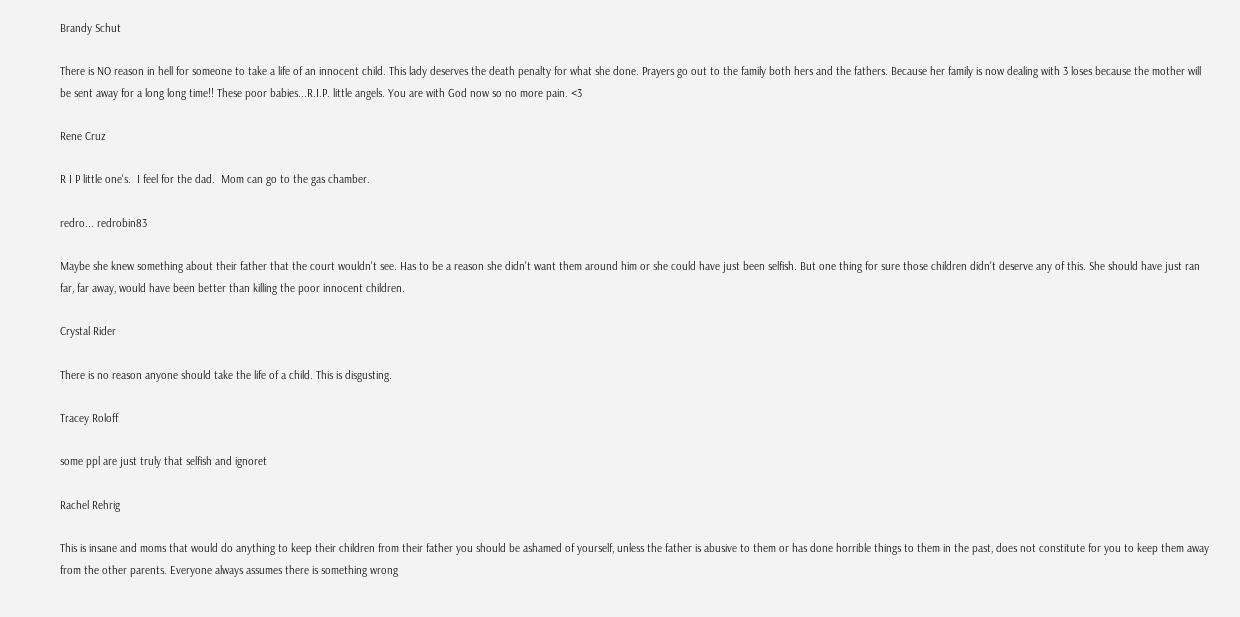Brandy Schut

There is NO reason in hell for someone to take a life of an innocent child. This lady deserves the death penalty for what she done. Prayers go out to the family both hers and the fathers. Because her family is now dealing with 3 loses because the mother will be sent away for a long long time!! These poor babies...R.I.P. little angels. You are with God now so no more pain. <3

Rene Cruz

R I P little one's.  I feel for the dad.  Mom can go to the gas chamber.

redro... redrobin83

Maybe she knew something about their father that the court wouldn't see. Has to be a reason she didn't want them around him or she could have just been selfish. But one thing for sure those children didn't deserve any of this. She should have just ran far, far away, would have been better than killing the poor innocent children.

Crystal Rider

There is no reason anyone should take the life of a child. This is disgusting.

Tracey Roloff

some ppl are just truly that selfish and ignoret

Rachel Rehrig

This is insane and moms that would do anything to keep their children from their father you should be ashamed of yourself, unless the father is abusive to them or has done horrible things to them in the past, does not constitute for you to keep them away from the other parents. Everyone always assumes there is something wrong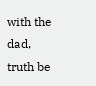with the dad, truth be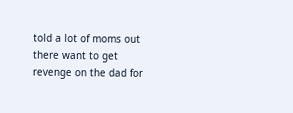told a lot of moms out there want to get revenge on the dad for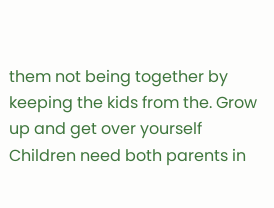them not being together by keeping the kids from the. Grow up and get over yourself Children need both parents in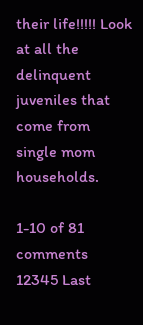their life!!!!! Look at all the delinquent juveniles that come from single mom households.

1-10 of 81 comments 12345 Last